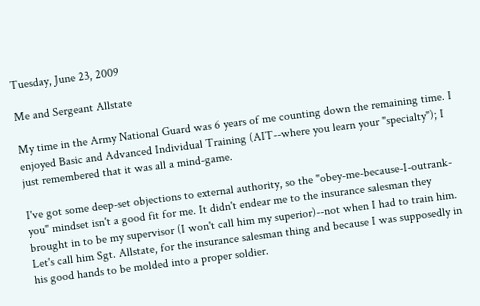Tuesday, June 23, 2009

Me and Sergeant Allstate

My time in the Army National Guard was 6 years of me counting down the remaining time. I enjoyed Basic and Advanced Individual Training (AIT--where you learn your "specialty"); I just remembered that it was all a mind-game.

I've got some deep-set objections to external authority, so the "obey-me-because-I-outrank-you" mindset isn't a good fit for me. It didn't endear me to the insurance salesman they brought in to be my supervisor (I won't call him my superior)--not when I had to train him. Let's call him Sgt. Allstate, for the insurance salesman thing and because I was supposedly in his good hands to be molded into a proper soldier.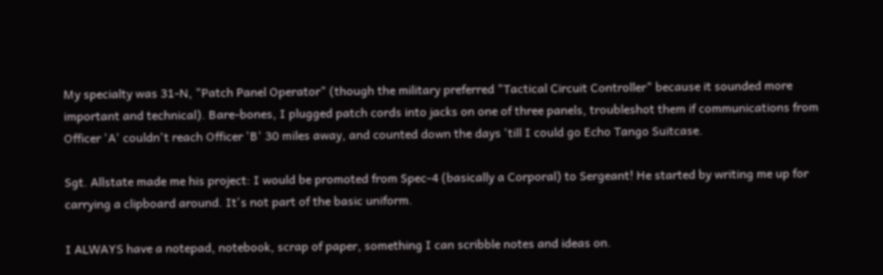My specialty was 31-N, "Patch Panel Operator" (though the military preferred "Tactical Circuit Controller" because it sounded more important and technical). Bare-bones, I plugged patch cords into jacks on one of three panels, troubleshot them if communications from Officer 'A' couldn't reach Officer 'B' 30 miles away, and counted down the days 'till I could go Echo Tango Suitcase.

Sgt. Allstate made me his project: I would be promoted from Spec-4 (basically a Corporal) to Sergeant! He started by writing me up for carrying a clipboard around. It's not part of the basic uniform.

I ALWAYS have a notepad, notebook, scrap of paper, something I can scribble notes and ideas on.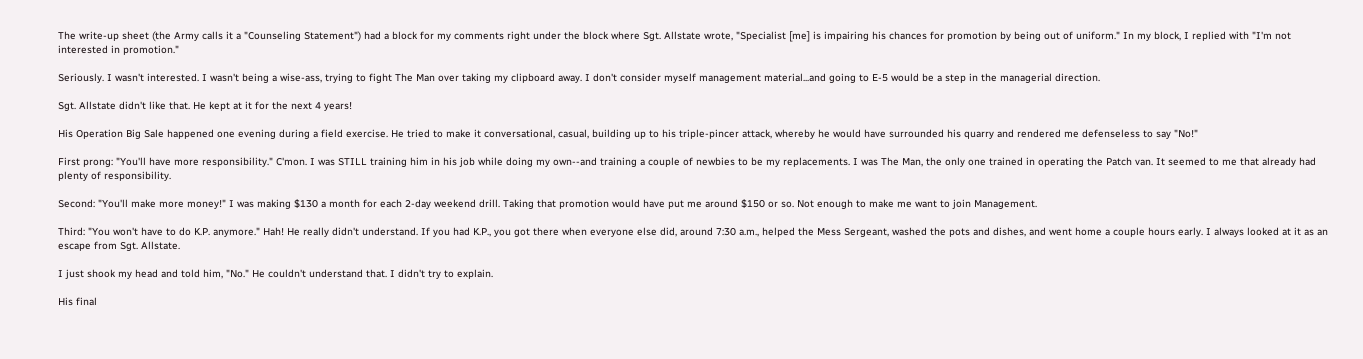The write-up sheet (the Army calls it a "Counseling Statement") had a block for my comments right under the block where Sgt. Allstate wrote, "Specialist [me] is impairing his chances for promotion by being out of uniform." In my block, I replied with "I'm not interested in promotion."

Seriously. I wasn't interested. I wasn't being a wise-ass, trying to fight The Man over taking my clipboard away. I don't consider myself management material...and going to E-5 would be a step in the managerial direction.

Sgt. Allstate didn't like that. He kept at it for the next 4 years!

His Operation Big Sale happened one evening during a field exercise. He tried to make it conversational, casual, building up to his triple-pincer attack, whereby he would have surrounded his quarry and rendered me defenseless to say "No!"

First prong: "You'll have more responsibility." C'mon. I was STILL training him in his job while doing my own--and training a couple of newbies to be my replacements. I was The Man, the only one trained in operating the Patch van. It seemed to me that already had plenty of responsibility.

Second: "You'll make more money!" I was making $130 a month for each 2-day weekend drill. Taking that promotion would have put me around $150 or so. Not enough to make me want to join Management.

Third: "You won't have to do K.P. anymore." Hah! He really didn't understand. If you had K.P., you got there when everyone else did, around 7:30 a.m., helped the Mess Sergeant, washed the pots and dishes, and went home a couple hours early. I always looked at it as an escape from Sgt. Allstate.

I just shook my head and told him, "No." He couldn't understand that. I didn't try to explain.

His final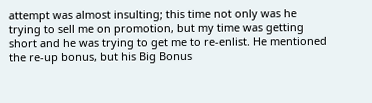attempt was almost insulting; this time not only was he trying to sell me on promotion, but my time was getting short and he was trying to get me to re-enlist. He mentioned the re-up bonus, but his Big Bonus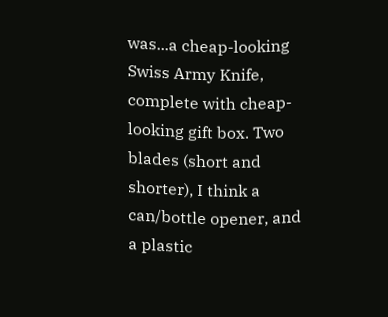was...a cheap-looking Swiss Army Knife, complete with cheap-looking gift box. Two blades (short and shorter), I think a can/bottle opener, and a plastic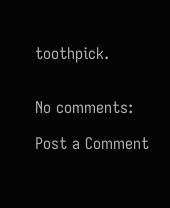toothpick.


No comments:

Post a Comment